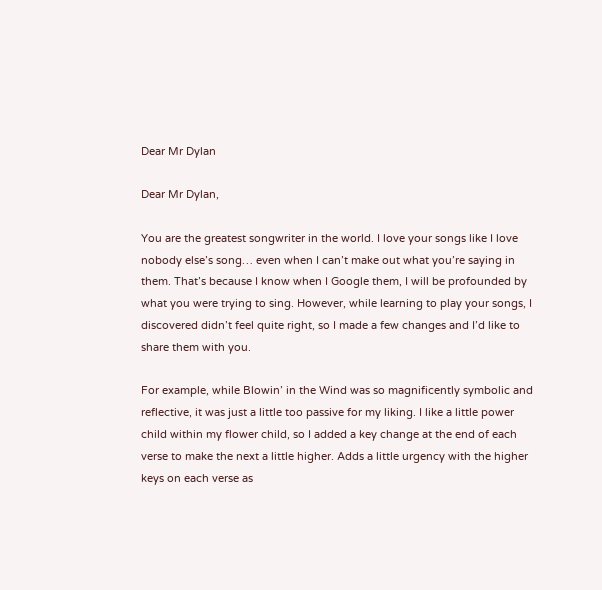Dear Mr Dylan

Dear Mr Dylan,

You are the greatest songwriter in the world. I love your songs like I love nobody else’s song… even when I can’t make out what you’re saying in them. That’s because I know when I Google them, I will be profounded by what you were trying to sing. However, while learning to play your songs, I discovered didn’t feel quite right, so I made a few changes and I’d like to share them with you.

For example, while Blowin’ in the Wind was so magnificently symbolic and reflective, it was just a little too passive for my liking. I like a little power child within my flower child, so I added a key change at the end of each verse to make the next a little higher. Adds a little urgency with the higher keys on each verse as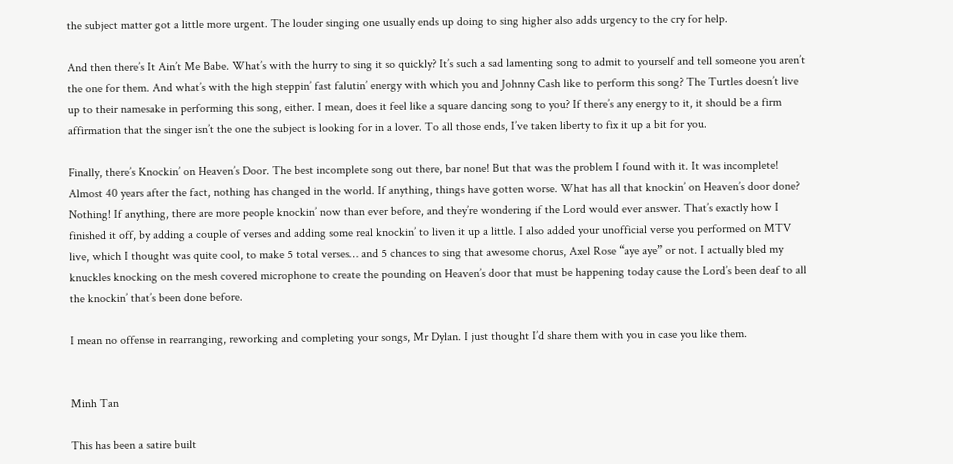the subject matter got a little more urgent. The louder singing one usually ends up doing to sing higher also adds urgency to the cry for help.

And then there’s It Ain’t Me Babe. What’s with the hurry to sing it so quickly? It’s such a sad lamenting song to admit to yourself and tell someone you aren’t the one for them. And what’s with the high steppin’ fast falutin’ energy with which you and Johnny Cash like to perform this song? The Turtles doesn’t live up to their namesake in performing this song, either. I mean, does it feel like a square dancing song to you? If there’s any energy to it, it should be a firm affirmation that the singer isn’t the one the subject is looking for in a lover. To all those ends, I’ve taken liberty to fix it up a bit for you.

Finally, there’s Knockin’ on Heaven’s Door. The best incomplete song out there, bar none! But that was the problem I found with it. It was incomplete! Almost 40 years after the fact, nothing has changed in the world. If anything, things have gotten worse. What has all that knockin’ on Heaven’s door done? Nothing! If anything, there are more people knockin’ now than ever before, and they’re wondering if the Lord would ever answer. That’s exactly how I finished it off, by adding a couple of verses and adding some real knockin’ to liven it up a little. I also added your unofficial verse you performed on MTV live, which I thought was quite cool, to make 5 total verses… and 5 chances to sing that awesome chorus, Axel Rose “aye aye” or not. I actually bled my knuckles knocking on the mesh covered microphone to create the pounding on Heaven’s door that must be happening today cause the Lord’s been deaf to all the knockin’ that’s been done before.

I mean no offense in rearranging, reworking and completing your songs, Mr Dylan. I just thought I’d share them with you in case you like them.


Minh Tan

This has been a satire built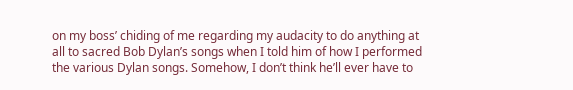on my boss’ chiding of me regarding my audacity to do anything at all to sacred Bob Dylan’s songs when I told him of how I performed the various Dylan songs. Somehow, I don’t think he’ll ever have to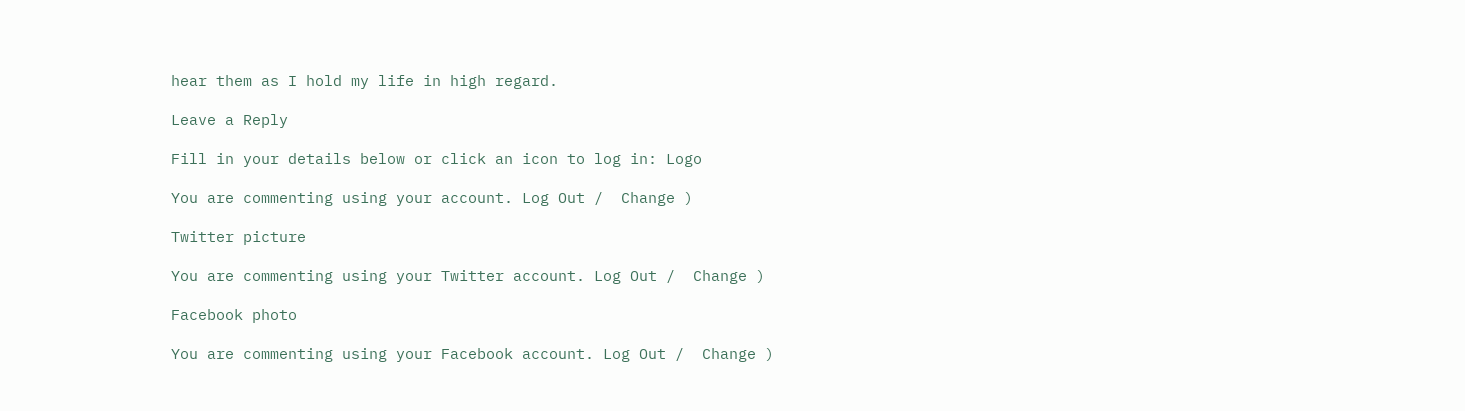hear them as I hold my life in high regard.

Leave a Reply

Fill in your details below or click an icon to log in: Logo

You are commenting using your account. Log Out /  Change )

Twitter picture

You are commenting using your Twitter account. Log Out /  Change )

Facebook photo

You are commenting using your Facebook account. Log Out /  Change )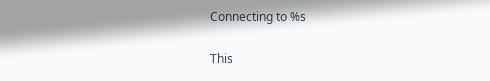Connecting to %s

This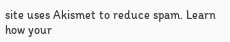site uses Akismet to reduce spam. Learn how your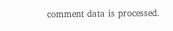comment data is processed.